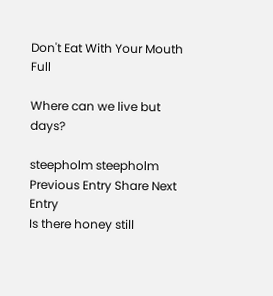Don't Eat With Your Mouth Full

Where can we live but days?

steepholm steepholm
Previous Entry Share Next Entry
Is there honey still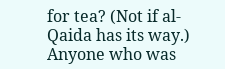for tea? (Not if al-Qaida has its way.)
Anyone who was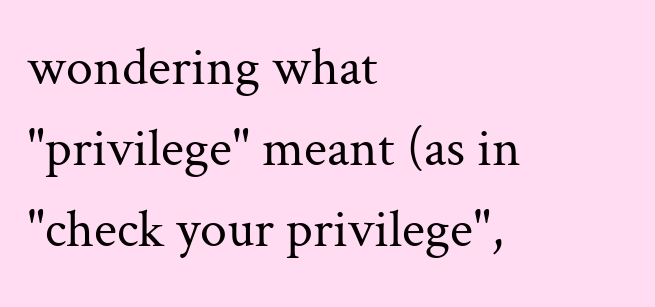wondering what "privilege" meant (as in "check your privilege",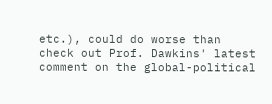etc.), could do worse than check out Prof. Dawkins' latest comment on the global-political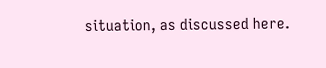situation, as discussed here.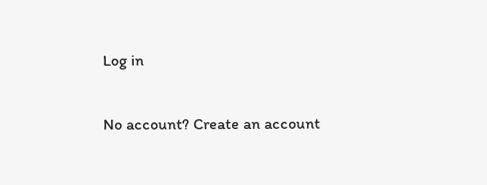Log in

No account? Create an account